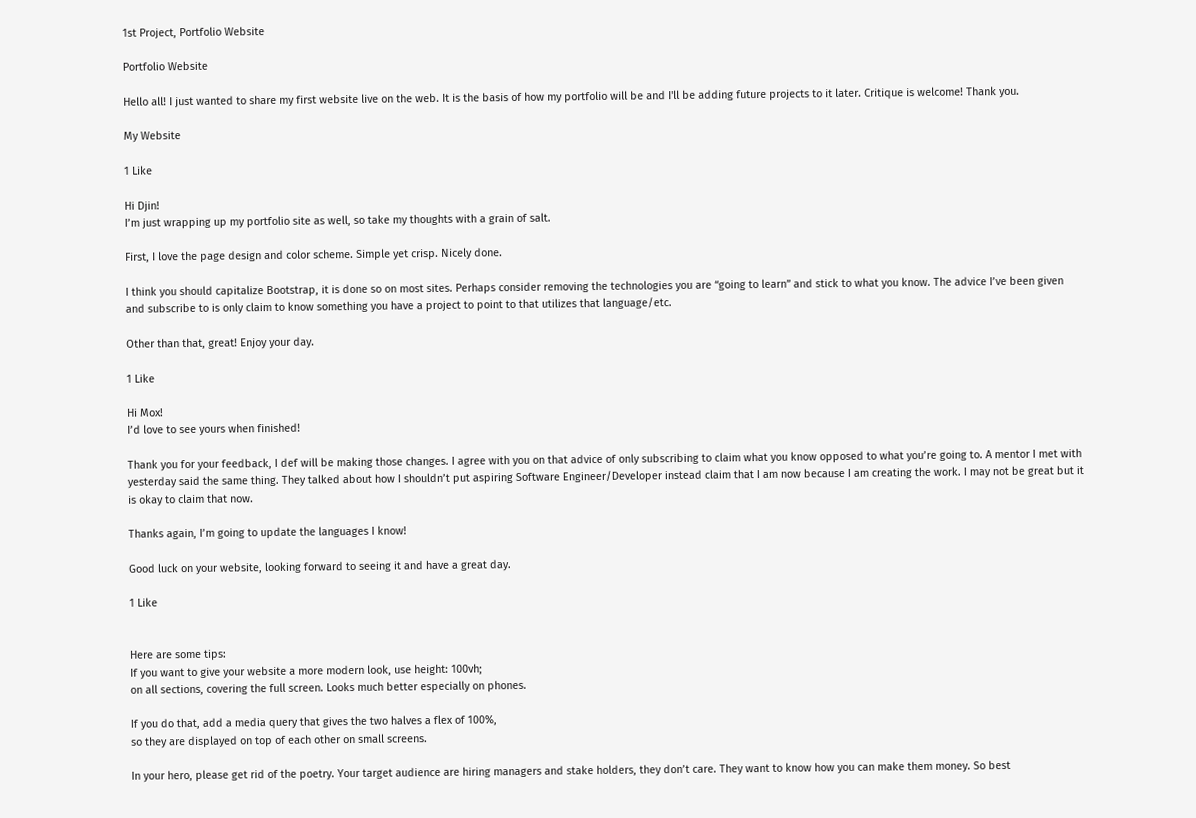1st Project, Portfolio Website

Portfolio Website

Hello all! I just wanted to share my first website live on the web. It is the basis of how my portfolio will be and I'll be adding future projects to it later. Critique is welcome! Thank you.

My Website

1 Like

Hi Djin!
I’m just wrapping up my portfolio site as well, so take my thoughts with a grain of salt.

First, I love the page design and color scheme. Simple yet crisp. Nicely done.

I think you should capitalize Bootstrap, it is done so on most sites. Perhaps consider removing the technologies you are “going to learn” and stick to what you know. The advice I’ve been given and subscribe to is only claim to know something you have a project to point to that utilizes that language/etc.

Other than that, great! Enjoy your day.

1 Like

Hi Mox!
I’d love to see yours when finished!

Thank you for your feedback, I def will be making those changes. I agree with you on that advice of only subscribing to claim what you know opposed to what you’re going to. A mentor I met with yesterday said the same thing. They talked about how I shouldn’t put aspiring Software Engineer/Developer instead claim that I am now because I am creating the work. I may not be great but it is okay to claim that now.

Thanks again, I’m going to update the languages I know!

Good luck on your website, looking forward to seeing it and have a great day.

1 Like


Here are some tips:
If you want to give your website a more modern look, use height: 100vh;
on all sections, covering the full screen. Looks much better especially on phones.

If you do that, add a media query that gives the two halves a flex of 100%,
so they are displayed on top of each other on small screens.

In your hero, please get rid of the poetry. Your target audience are hiring managers and stake holders, they don’t care. They want to know how you can make them money. So best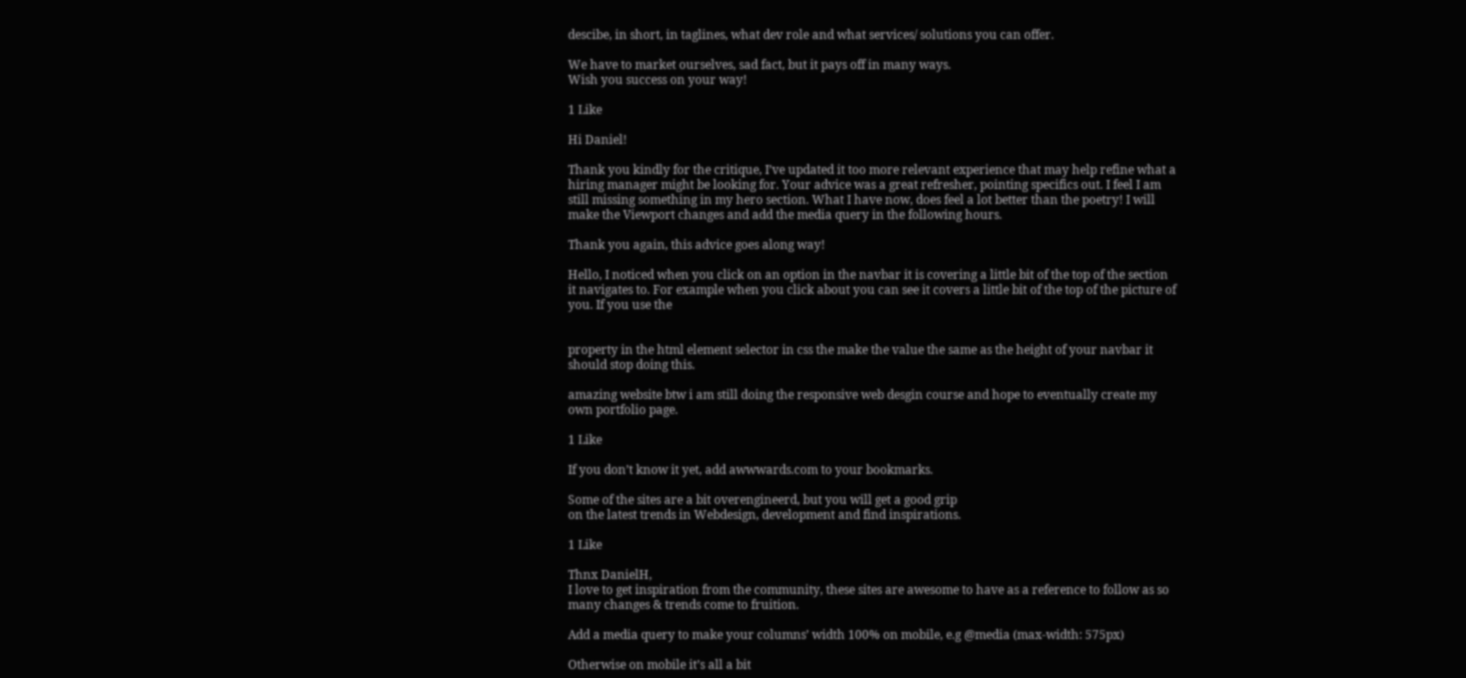descibe, in short, in taglines, what dev role and what services/ solutions you can offer.

We have to market ourselves, sad fact, but it pays off in many ways.
Wish you success on your way!

1 Like

Hi Daniel!

Thank you kindly for the critique, I’ve updated it too more relevant experience that may help refine what a hiring manager might be looking for. Your advice was a great refresher, pointing specifics out. I feel I am still missing something in my hero section. What I have now, does feel a lot better than the poetry! I will make the Viewport changes and add the media query in the following hours.

Thank you again, this advice goes along way!

Hello, I noticed when you click on an option in the navbar it is covering a little bit of the top of the section it navigates to. For example when you click about you can see it covers a little bit of the top of the picture of you. If you use the


property in the html element selector in css the make the value the same as the height of your navbar it should stop doing this.

amazing website btw i am still doing the responsive web desgin course and hope to eventually create my own portfolio page.

1 Like

If you don’t know it yet, add awwwards.com to your bookmarks.

Some of the sites are a bit overengineerd, but you will get a good grip
on the latest trends in Webdesign, development and find inspirations.

1 Like

Thnx DanielH,
I love to get inspiration from the community, these sites are awesome to have as a reference to follow as so many changes & trends come to fruition.

Add a media query to make your columns’ width 100% on mobile, e.g @media (max-width: 575px)

Otherwise on mobile it’s all a bit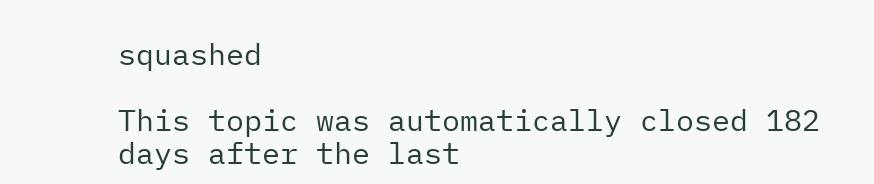squashed

This topic was automatically closed 182 days after the last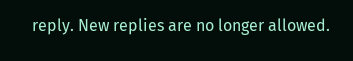reply. New replies are no longer allowed.